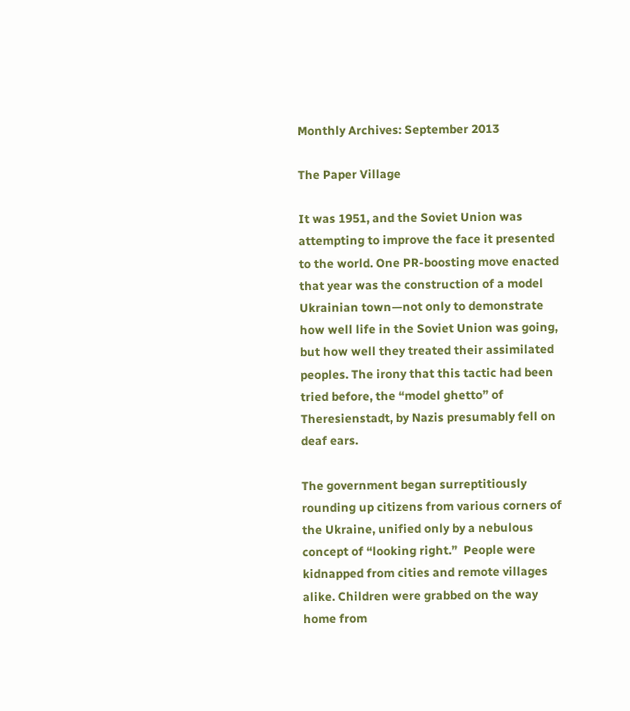Monthly Archives: September 2013

The Paper Village

It was 1951, and the Soviet Union was attempting to improve the face it presented to the world. One PR-boosting move enacted that year was the construction of a model Ukrainian town—not only to demonstrate how well life in the Soviet Union was going, but how well they treated their assimilated peoples. The irony that this tactic had been tried before, the “model ghetto” of Theresienstadt, by Nazis presumably fell on deaf ears.

The government began surreptitiously rounding up citizens from various corners of the Ukraine, unified only by a nebulous concept of “looking right.”  People were kidnapped from cities and remote villages alike. Children were grabbed on the way home from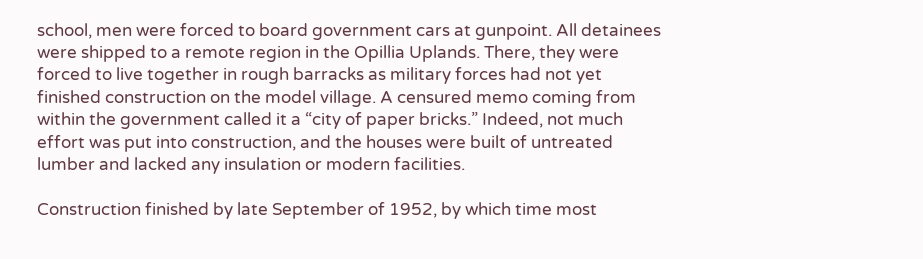school, men were forced to board government cars at gunpoint. All detainees were shipped to a remote region in the Opillia Uplands. There, they were forced to live together in rough barracks as military forces had not yet finished construction on the model village. A censured memo coming from within the government called it a “city of paper bricks.” Indeed, not much effort was put into construction, and the houses were built of untreated lumber and lacked any insulation or modern facilities.

Construction finished by late September of 1952, by which time most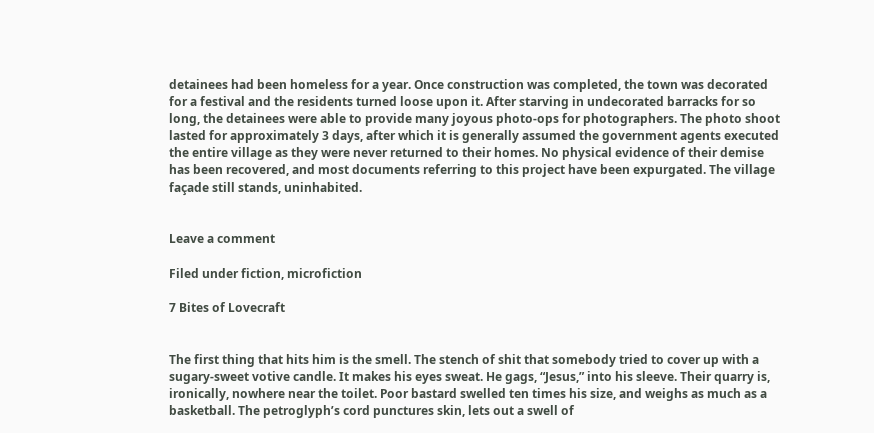detainees had been homeless for a year. Once construction was completed, the town was decorated for a festival and the residents turned loose upon it. After starving in undecorated barracks for so long, the detainees were able to provide many joyous photo-ops for photographers. The photo shoot lasted for approximately 3 days, after which it is generally assumed the government agents executed the entire village as they were never returned to their homes. No physical evidence of their demise has been recovered, and most documents referring to this project have been expurgated. The village façade still stands, uninhabited.


Leave a comment

Filed under fiction, microfiction

7 Bites of Lovecraft


The first thing that hits him is the smell. The stench of shit that somebody tried to cover up with a sugary-sweet votive candle. It makes his eyes sweat. He gags, “Jesus,” into his sleeve. Their quarry is, ironically, nowhere near the toilet. Poor bastard swelled ten times his size, and weighs as much as a basketball. The petroglyph’s cord punctures skin, lets out a swell of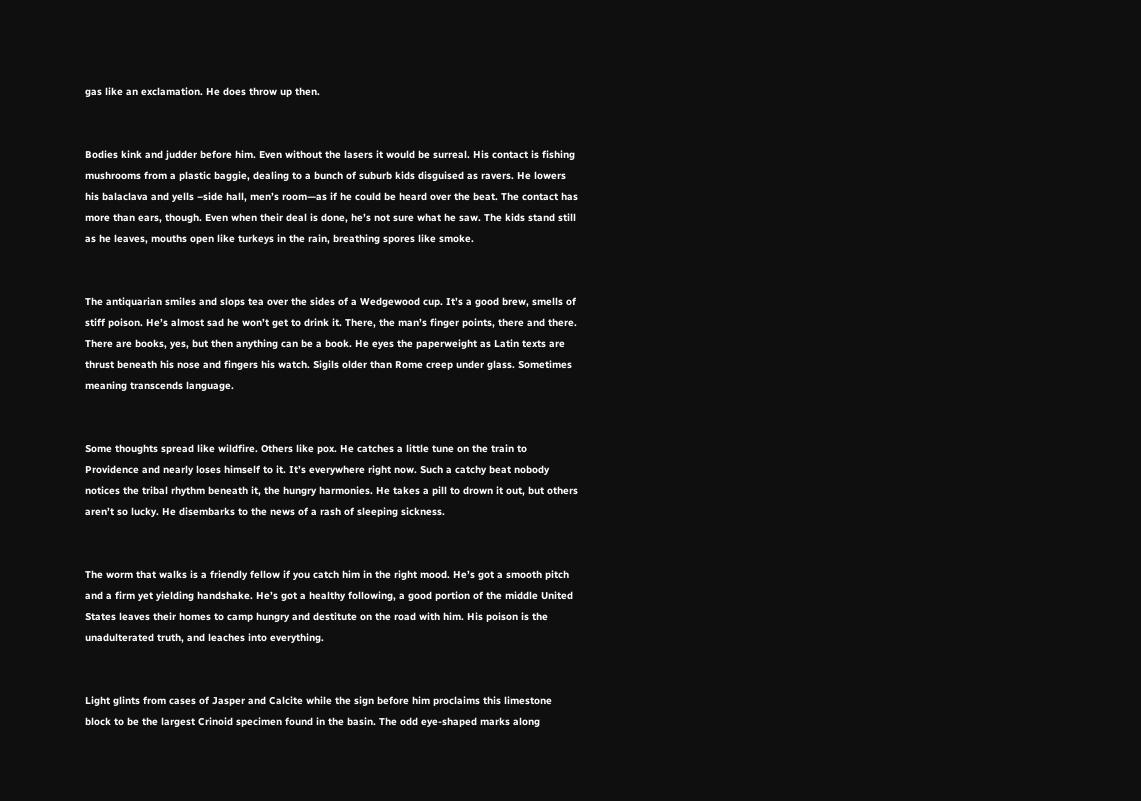gas like an exclamation. He does throw up then.


Bodies kink and judder before him. Even without the lasers it would be surreal. His contact is fishing mushrooms from a plastic baggie, dealing to a bunch of suburb kids disguised as ravers. He lowers his balaclava and yells –side hall, men’s room—as if he could be heard over the beat. The contact has more than ears, though. Even when their deal is done, he’s not sure what he saw. The kids stand still as he leaves, mouths open like turkeys in the rain, breathing spores like smoke.


The antiquarian smiles and slops tea over the sides of a Wedgewood cup. It’s a good brew, smells of stiff poison. He’s almost sad he won’t get to drink it. There, the man’s finger points, there and there. There are books, yes, but then anything can be a book. He eyes the paperweight as Latin texts are thrust beneath his nose and fingers his watch. Sigils older than Rome creep under glass. Sometimes meaning transcends language.


Some thoughts spread like wildfire. Others like pox. He catches a little tune on the train to Providence and nearly loses himself to it. It’s everywhere right now. Such a catchy beat nobody notices the tribal rhythm beneath it, the hungry harmonies. He takes a pill to drown it out, but others aren’t so lucky. He disembarks to the news of a rash of sleeping sickness.


The worm that walks is a friendly fellow if you catch him in the right mood. He’s got a smooth pitch and a firm yet yielding handshake. He’s got a healthy following, a good portion of the middle United States leaves their homes to camp hungry and destitute on the road with him. His poison is the unadulterated truth, and leaches into everything.


Light glints from cases of Jasper and Calcite while the sign before him proclaims this limestone block to be the largest Crinoid specimen found in the basin. The odd eye-shaped marks along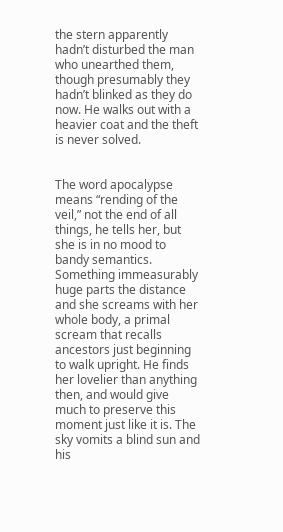the stern apparently hadn’t disturbed the man who unearthed them, though presumably they hadn’t blinked as they do now. He walks out with a heavier coat and the theft is never solved.


The word apocalypse means “rending of the veil,” not the end of all things, he tells her, but she is in no mood to bandy semantics. Something immeasurably huge parts the distance and she screams with her whole body, a primal scream that recalls ancestors just beginning to walk upright. He finds her lovelier than anything then, and would give much to preserve this moment just like it is. The sky vomits a blind sun and his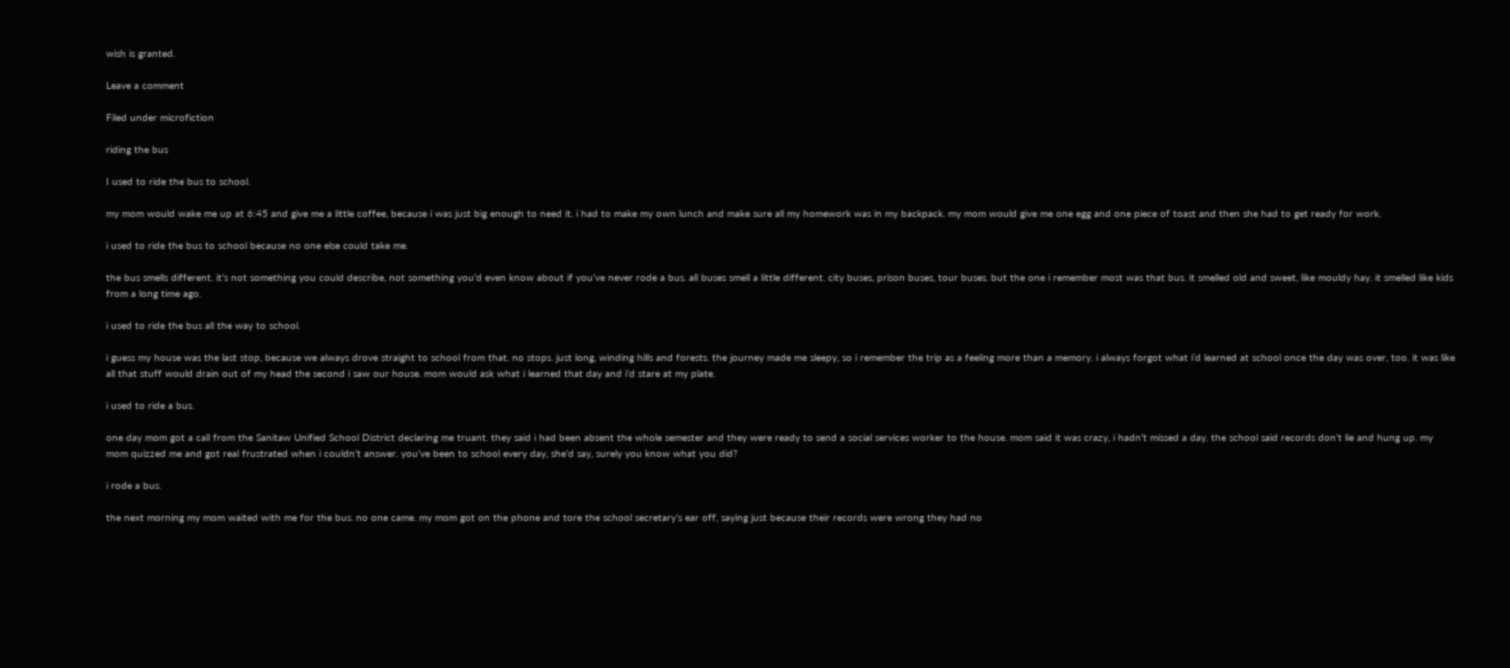wish is granted.

Leave a comment

Filed under microfiction

riding the bus

I used to ride the bus to school.

my mom would wake me up at 6:45 and give me a little coffee, because i was just big enough to need it. i had to make my own lunch and make sure all my homework was in my backpack. my mom would give me one egg and one piece of toast and then she had to get ready for work.

i used to ride the bus to school because no one else could take me.

the bus smells different. it’s not something you could describe, not something you’d even know about if you’ve never rode a bus. all buses smell a little different. city buses, prison buses, tour buses. but the one i remember most was that bus. it smelled old and sweet, like mouldy hay. it smelled like kids from a long time ago.

i used to ride the bus all the way to school.

i guess my house was the last stop, because we always drove straight to school from that. no stops. just long, winding hills and forests. the journey made me sleepy, so i remember the trip as a feeling more than a memory. i always forgot what i’d learned at school once the day was over, too. it was like all that stuff would drain out of my head the second i saw our house. mom would ask what i learned that day and i’d stare at my plate.

i used to ride a bus.

one day mom got a call from the Sanitaw Unified School District declaring me truant. they said i had been absent the whole semester and they were ready to send a social services worker to the house. mom said it was crazy, i hadn’t missed a day. the school said records don’t lie and hung up. my mom quizzed me and got real frustrated when i couldn’t answer. you’ve been to school every day, she’d say, surely you know what you did?

i rode a bus.

the next morning my mom waited with me for the bus. no one came. my mom got on the phone and tore the school secretary’s ear off, saying just because their records were wrong they had no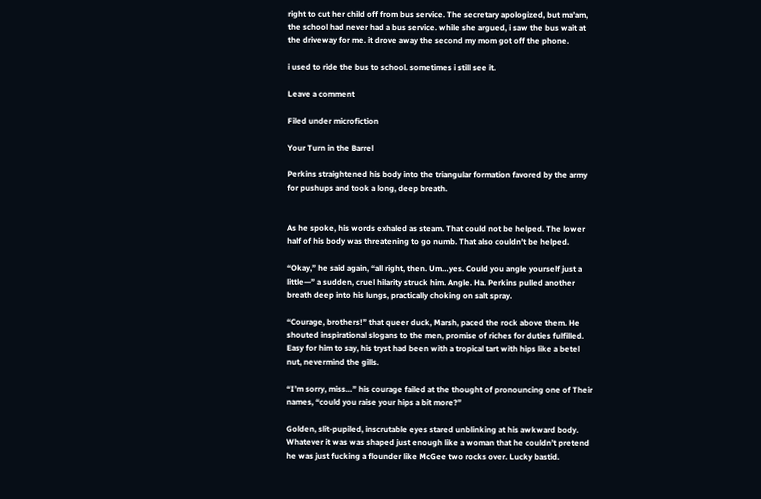right to cut her child off from bus service. The secretary apologized, but ma’am, the school had never had a bus service. while she argued, i saw the bus wait at the driveway for me. it drove away the second my mom got off the phone.

i used to ride the bus to school. sometimes i still see it.

Leave a comment

Filed under microfiction

Your Turn in the Barrel

Perkins straightened his body into the triangular formation favored by the army for pushups and took a long, deep breath.


As he spoke, his words exhaled as steam. That could not be helped. The lower half of his body was threatening to go numb. That also couldn’t be helped.

“Okay,” he said again, “all right, then. Um…yes. Could you angle yourself just a little—” a sudden, cruel hilarity struck him. Angle. Ha. Perkins pulled another breath deep into his lungs, practically choking on salt spray.

“Courage, brothers!” that queer duck, Marsh, paced the rock above them. He shouted inspirational slogans to the men, promise of riches for duties fulfilled. Easy for him to say, his tryst had been with a tropical tart with hips like a betel nut, nevermind the gills.

“I’m sorry, miss…” his courage failed at the thought of pronouncing one of Their names, “could you raise your hips a bit more?”

Golden, slit-pupiled, inscrutable eyes stared unblinking at his awkward body. Whatever it was was shaped just enough like a woman that he couldn’t pretend he was just fucking a flounder like McGee two rocks over. Lucky bastid.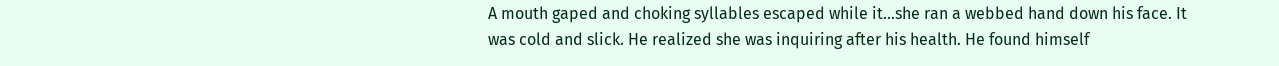A mouth gaped and choking syllables escaped while it…she ran a webbed hand down his face. It was cold and slick. He realized she was inquiring after his health. He found himself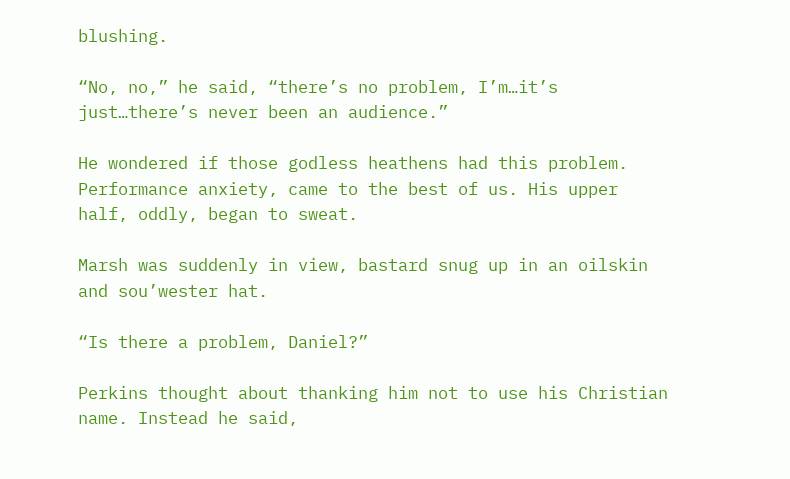blushing.

“No, no,” he said, “there’s no problem, I’m…it’s just…there’s never been an audience.”

He wondered if those godless heathens had this problem. Performance anxiety, came to the best of us. His upper half, oddly, began to sweat.

Marsh was suddenly in view, bastard snug up in an oilskin and sou’wester hat.

“Is there a problem, Daniel?”

Perkins thought about thanking him not to use his Christian name. Instead he said,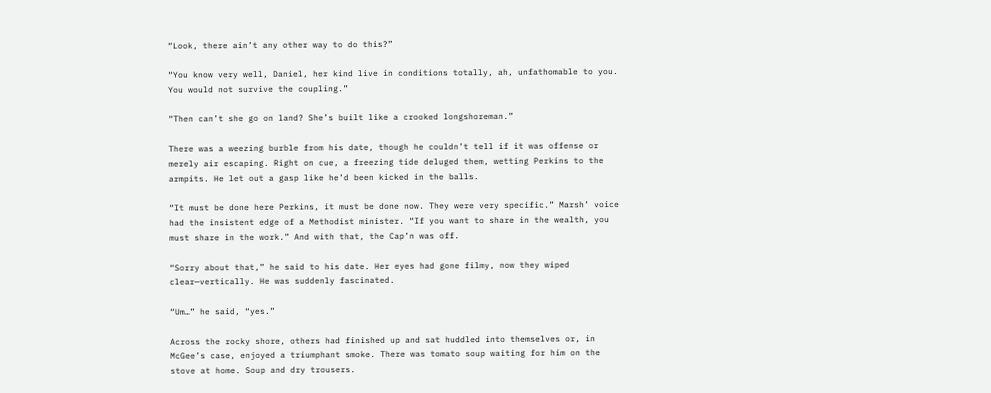“Look, there ain’t any other way to do this?”

“You know very well, Daniel, her kind live in conditions totally, ah, unfathomable to you. You would not survive the coupling.”

“Then can’t she go on land? She’s built like a crooked longshoreman.”

There was a weezing burble from his date, though he couldn’t tell if it was offense or merely air escaping. Right on cue, a freezing tide deluged them, wetting Perkins to the armpits. He let out a gasp like he’d been kicked in the balls.

“It must be done here Perkins, it must be done now. They were very specific.” Marsh’ voice had the insistent edge of a Methodist minister. “If you want to share in the wealth, you must share in the work.” And with that, the Cap’n was off.

“Sorry about that,” he said to his date. Her eyes had gone filmy, now they wiped clear—vertically. He was suddenly fascinated.

“Um…” he said, “yes.”

Across the rocky shore, others had finished up and sat huddled into themselves or, in McGee’s case, enjoyed a triumphant smoke. There was tomato soup waiting for him on the stove at home. Soup and dry trousers.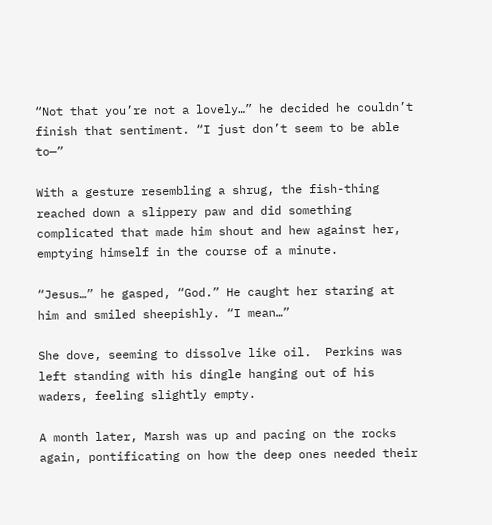“Not that you’re not a lovely…” he decided he couldn’t finish that sentiment. “I just don’t seem to be able to—”

With a gesture resembling a shrug, the fish-thing reached down a slippery paw and did something complicated that made him shout and hew against her, emptying himself in the course of a minute.

“Jesus…” he gasped, “God.” He caught her staring at him and smiled sheepishly. “I mean…”

She dove, seeming to dissolve like oil.  Perkins was left standing with his dingle hanging out of his waders, feeling slightly empty.

A month later, Marsh was up and pacing on the rocks again, pontificating on how the deep ones needed their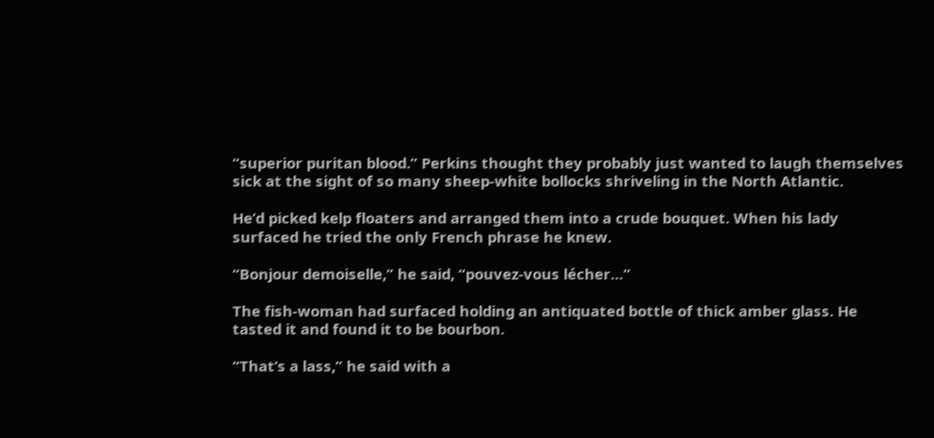“superior puritan blood.” Perkins thought they probably just wanted to laugh themselves sick at the sight of so many sheep-white bollocks shriveling in the North Atlantic.

He’d picked kelp floaters and arranged them into a crude bouquet. When his lady surfaced he tried the only French phrase he knew.

“Bonjour demoiselle,” he said, “pouvez-vous lécher…”

The fish-woman had surfaced holding an antiquated bottle of thick amber glass. He tasted it and found it to be bourbon.

“That’s a lass,” he said with a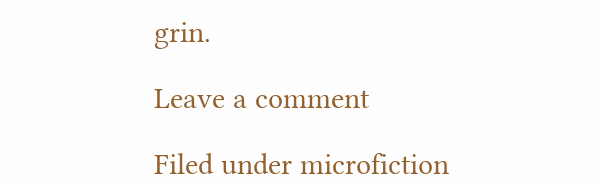grin.

Leave a comment

Filed under microfiction